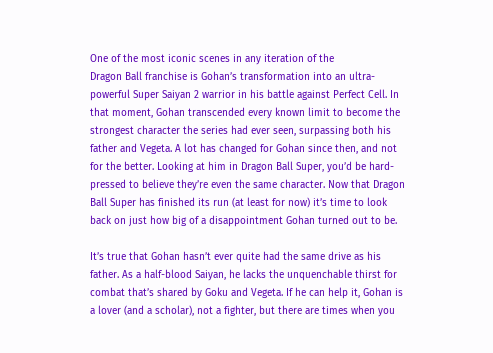One of the most iconic scenes in any iteration of the
Dragon Ball franchise is Gohan’s transformation into an ultra-powerful Super Saiyan 2 warrior in his battle against Perfect Cell. In that moment, Gohan transcended every known limit to become the strongest character the series had ever seen, surpassing both his father and Vegeta. A lot has changed for Gohan since then, and not for the better. Looking at him in Dragon Ball Super, you’d be hard-pressed to believe they’re even the same character. Now that Dragon Ball Super has finished its run (at least for now) it’s time to look back on just how big of a disappointment Gohan turned out to be.

It’s true that Gohan hasn’t ever quite had the same drive as his father. As a half-blood Saiyan, he lacks the unquenchable thirst for combat that’s shared by Goku and Vegeta. If he can help it, Gohan is a lover (and a scholar), not a fighter, but there are times when you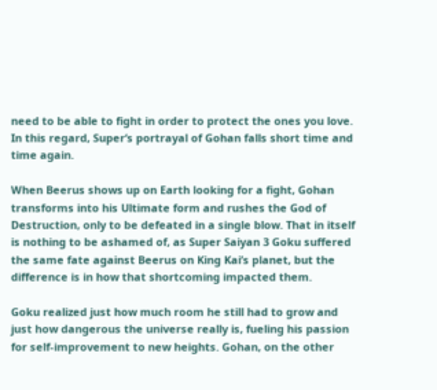need to be able to fight in order to protect the ones you love. In this regard, Super‘s portrayal of Gohan falls short time and time again.

When Beerus shows up on Earth looking for a fight, Gohan transforms into his Ultimate form and rushes the God of Destruction, only to be defeated in a single blow. That in itself is nothing to be ashamed of, as Super Saiyan 3 Goku suffered the same fate against Beerus on King Kai’s planet, but the difference is in how that shortcoming impacted them.

Goku realized just how much room he still had to grow and just how dangerous the universe really is, fueling his passion for self-improvement to new heights. Gohan, on the other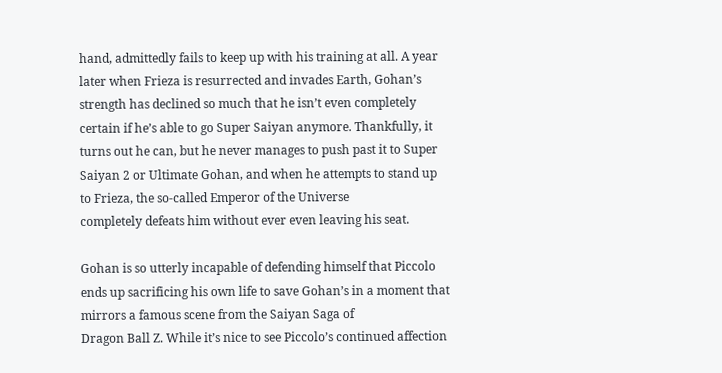hand, admittedly fails to keep up with his training at all. A year later when Frieza is resurrected and invades Earth, Gohan’s strength has declined so much that he isn’t even completely certain if he’s able to go Super Saiyan anymore. Thankfully, it turns out he can, but he never manages to push past it to Super Saiyan 2 or Ultimate Gohan, and when he attempts to stand up to Frieza, the so-called Emperor of the Universe
completely defeats him without ever even leaving his seat.

Gohan is so utterly incapable of defending himself that Piccolo ends up sacrificing his own life to save Gohan’s in a moment that mirrors a famous scene from the Saiyan Saga of
Dragon Ball Z. While it’s nice to see Piccolo’s continued affection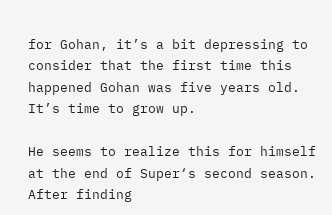for Gohan, it’s a bit depressing to consider that the first time this happened Gohan was five years old. It’s time to grow up.

He seems to realize this for himself at the end of Super‘s second season. After finding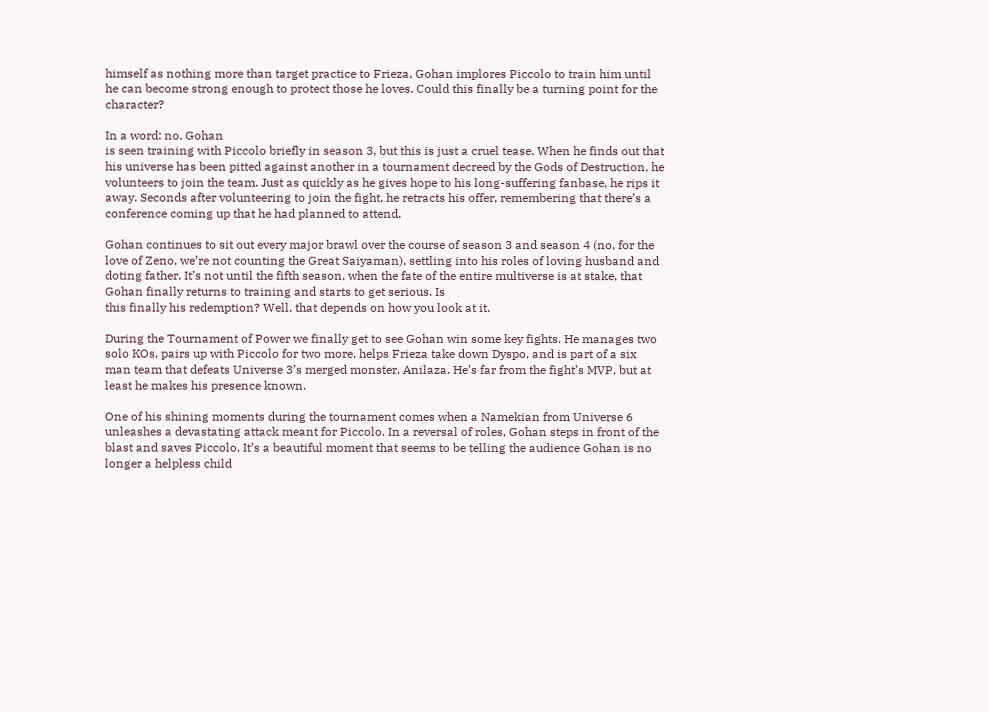himself as nothing more than target practice to Frieza, Gohan implores Piccolo to train him until he can become strong enough to protect those he loves. Could this finally be a turning point for the character?

In a word: no. Gohan
is seen training with Piccolo briefly in season 3, but this is just a cruel tease. When he finds out that his universe has been pitted against another in a tournament decreed by the Gods of Destruction, he volunteers to join the team. Just as quickly as he gives hope to his long-suffering fanbase, he rips it away. Seconds after volunteering to join the fight, he retracts his offer, remembering that there’s a conference coming up that he had planned to attend.

Gohan continues to sit out every major brawl over the course of season 3 and season 4 (no, for the love of Zeno, we’re not counting the Great Saiyaman), settling into his roles of loving husband and doting father. It’s not until the fifth season, when the fate of the entire multiverse is at stake, that Gohan finally returns to training and starts to get serious. Is
this finally his redemption? Well, that depends on how you look at it.

During the Tournament of Power we finally get to see Gohan win some key fights. He manages two solo KOs, pairs up with Piccolo for two more, helps Frieza take down Dyspo, and is part of a six man team that defeats Universe 3’s merged monster, Anilaza. He’s far from the fight’s MVP, but at least he makes his presence known.

One of his shining moments during the tournament comes when a Namekian from Universe 6 unleashes a devastating attack meant for Piccolo. In a reversal of roles, Gohan steps in front of the blast and saves Piccolo. It’s a beautiful moment that seems to be telling the audience Gohan is no longer a helpless child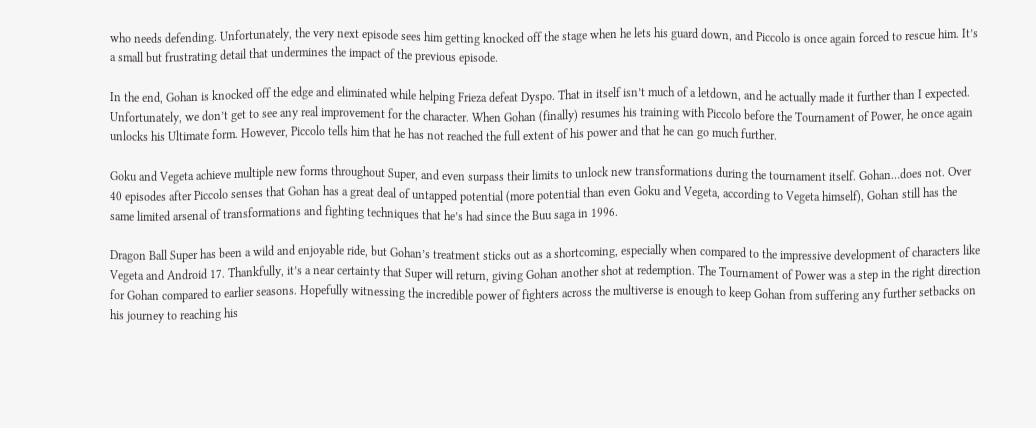who needs defending. Unfortunately, the very next episode sees him getting knocked off the stage when he lets his guard down, and Piccolo is once again forced to rescue him. It’s a small but frustrating detail that undermines the impact of the previous episode.

In the end, Gohan is knocked off the edge and eliminated while helping Frieza defeat Dyspo. That in itself isn’t much of a letdown, and he actually made it further than I expected. Unfortunately, we don’t get to see any real improvement for the character. When Gohan (finally) resumes his training with Piccolo before the Tournament of Power, he once again unlocks his Ultimate form. However, Piccolo tells him that he has not reached the full extent of his power and that he can go much further.

Goku and Vegeta achieve multiple new forms throughout Super, and even surpass their limits to unlock new transformations during the tournament itself. Gohan…does not. Over 40 episodes after Piccolo senses that Gohan has a great deal of untapped potential (more potential than even Goku and Vegeta, according to Vegeta himself), Gohan still has the same limited arsenal of transformations and fighting techniques that he’s had since the Buu saga in 1996.

Dragon Ball Super has been a wild and enjoyable ride, but Gohan’s treatment sticks out as a shortcoming, especially when compared to the impressive development of characters like Vegeta and Android 17. Thankfully, it’s a near certainty that Super will return, giving Gohan another shot at redemption. The Tournament of Power was a step in the right direction for Gohan compared to earlier seasons. Hopefully witnessing the incredible power of fighters across the multiverse is enough to keep Gohan from suffering any further setbacks on his journey to reaching his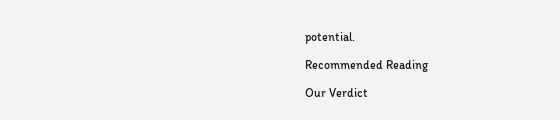potential.

Recommended Reading

Our Verdict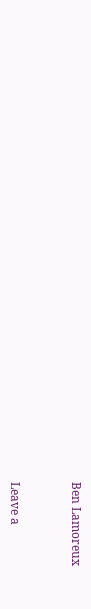Ben Lamoreux


Leave a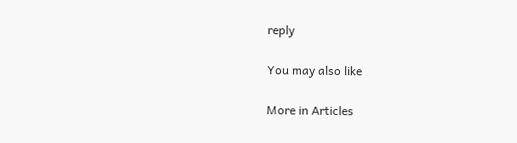reply

You may also like

More in Articles